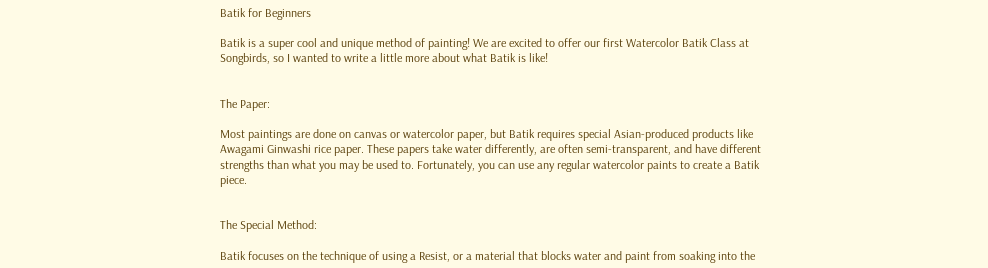Batik for Beginners

Batik is a super cool and unique method of painting! We are excited to offer our first Watercolor Batik Class at Songbirds, so I wanted to write a little more about what Batik is like!


The Paper:

Most paintings are done on canvas or watercolor paper, but Batik requires special Asian-produced products like Awagami Ginwashi rice paper. These papers take water differently, are often semi-transparent, and have different strengths than what you may be used to. Fortunately, you can use any regular watercolor paints to create a Batik piece.


The Special Method:

Batik focuses on the technique of using a Resist, or a material that blocks water and paint from soaking into the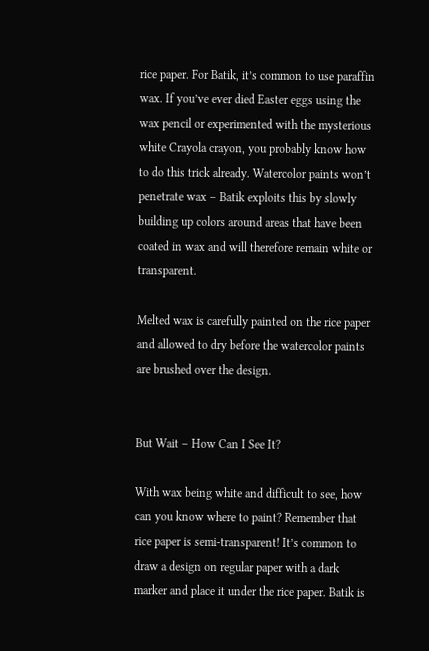rice paper. For Batik, it’s common to use paraffin wax. If you’ve ever died Easter eggs using the wax pencil or experimented with the mysterious white Crayola crayon, you probably know how to do this trick already. Watercolor paints won’t penetrate wax – Batik exploits this by slowly building up colors around areas that have been coated in wax and will therefore remain white or transparent.

Melted wax is carefully painted on the rice paper and allowed to dry before the watercolor paints are brushed over the design.


But Wait – How Can I See It?

With wax being white and difficult to see, how can you know where to paint? Remember that rice paper is semi-transparent! It’s common to draw a design on regular paper with a dark marker and place it under the rice paper. Batik is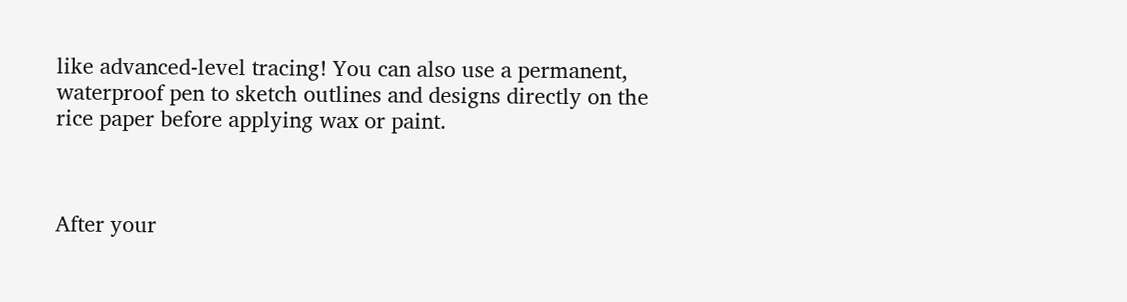like advanced-level tracing! You can also use a permanent, waterproof pen to sketch outlines and designs directly on the rice paper before applying wax or paint.



After your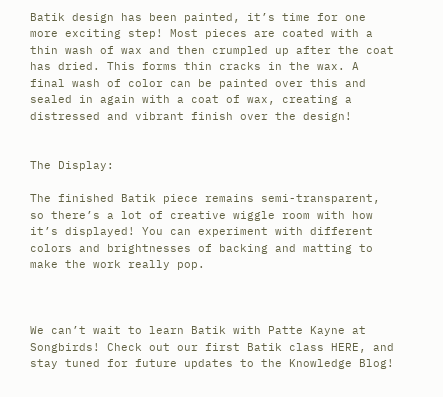Batik design has been painted, it’s time for one more exciting step! Most pieces are coated with a thin wash of wax and then crumpled up after the coat has dried. This forms thin cracks in the wax. A final wash of color can be painted over this and sealed in again with a coat of wax, creating a distressed and vibrant finish over the design!


The Display:

The finished Batik piece remains semi-transparent, so there’s a lot of creative wiggle room with how it’s displayed! You can experiment with different colors and brightnesses of backing and matting to make the work really pop.



We can’t wait to learn Batik with Patte Kayne at Songbirds! Check out our first Batik class HERE, and stay tuned for future updates to the Knowledge Blog!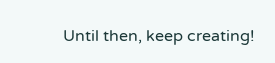Until then, keep creating!